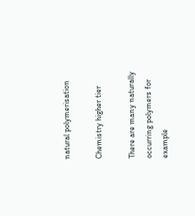natural polymerisation

Chemistry higher tier

There are many naturally occurring polymers for example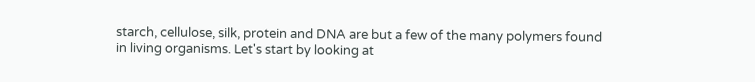starch, cellulose, silk, protein and DNA are but a few of the many polymers found in living organisms. Let's start by looking at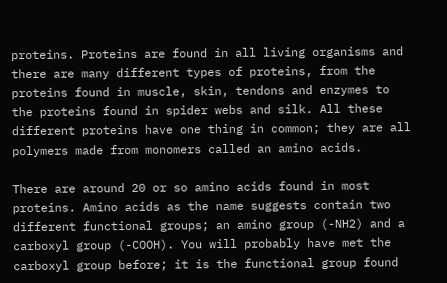proteins. Proteins are found in all living organisms and there are many different types of proteins, from the proteins found in muscle, skin, tendons and enzymes to the proteins found in spider webs and silk. All these different proteins have one thing in common; they are all polymers made from monomers called an amino acids.

There are around 20 or so amino acids found in most proteins. Amino acids as the name suggests contain two different functional groups; an amino group (-NH2) and a carboxyl group (-COOH). You will probably have met the carboxyl group before; it is the functional group found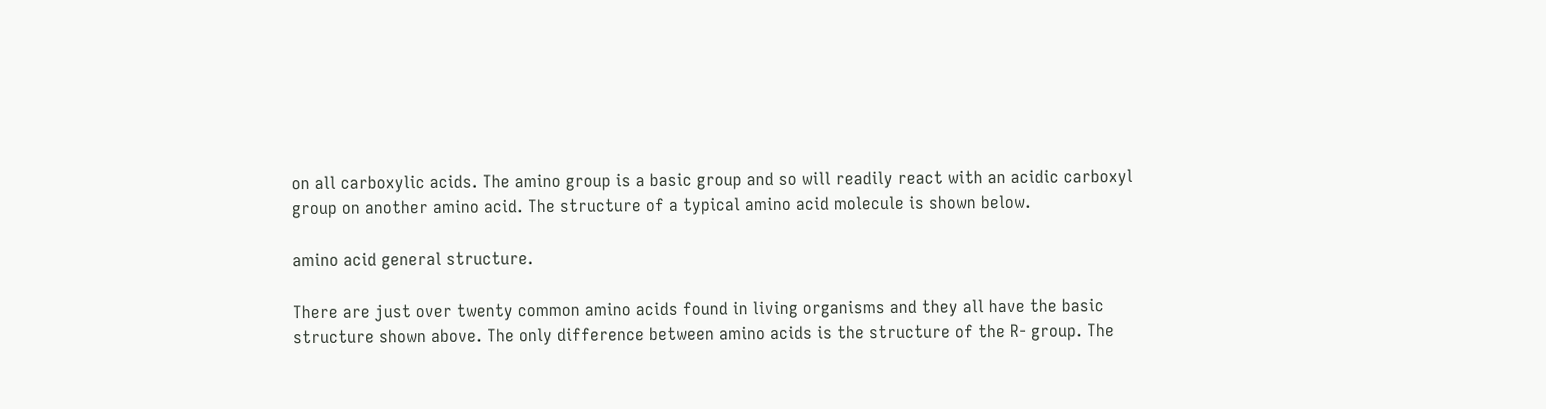on all carboxylic acids. The amino group is a basic group and so will readily react with an acidic carboxyl group on another amino acid. The structure of a typical amino acid molecule is shown below.

amino acid general structure.

There are just over twenty common amino acids found in living organisms and they all have the basic structure shown above. The only difference between amino acids is the structure of the R- group. The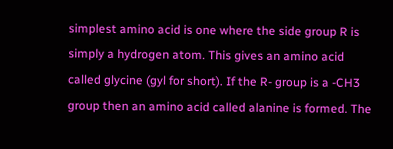simplest amino acid is one where the side group R is simply a hydrogen atom. This gives an amino acid called glycine (gyl for short). If the R- group is a -CH3 group then an amino acid called alanine is formed. The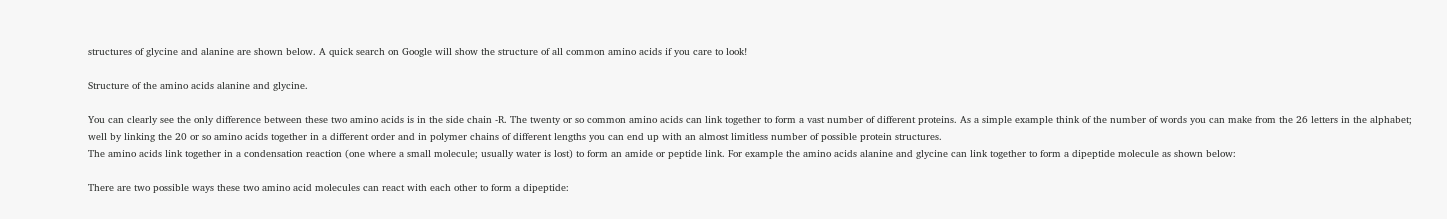structures of glycine and alanine are shown below. A quick search on Google will show the structure of all common amino acids if you care to look!

Structure of the amino acids alanine and glycine.

You can clearly see the only difference between these two amino acids is in the side chain -R. The twenty or so common amino acids can link together to form a vast number of different proteins. As a simple example think of the number of words you can make from the 26 letters in the alphabet; well by linking the 20 or so amino acids together in a different order and in polymer chains of different lengths you can end up with an almost limitless number of possible protein structures.
The amino acids link together in a condensation reaction (one where a small molecule; usually water is lost) to form an amide or peptide link. For example the amino acids alanine and glycine can link together to form a dipeptide molecule as shown below:

There are two possible ways these two amino acid molecules can react with each other to form a dipeptide: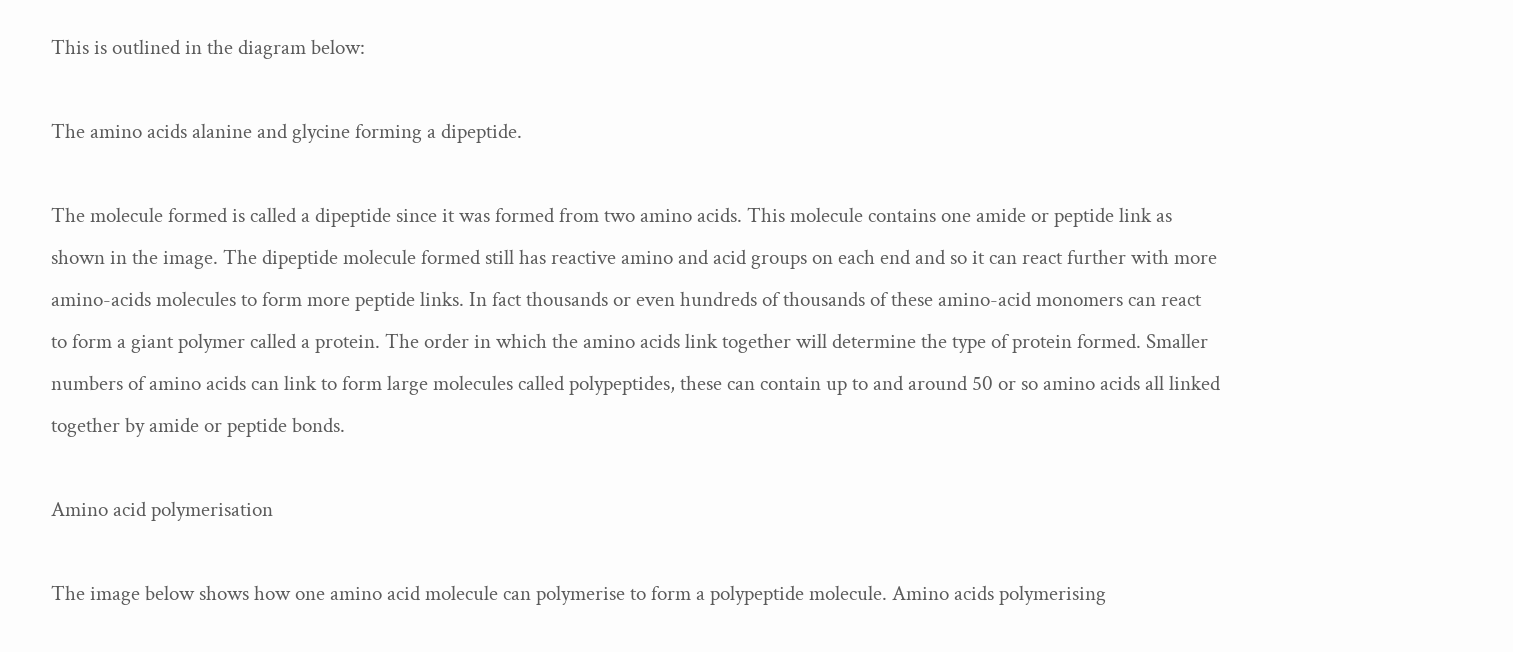This is outlined in the diagram below:

The amino acids alanine and glycine forming a dipeptide.

The molecule formed is called a dipeptide since it was formed from two amino acids. This molecule contains one amide or peptide link as shown in the image. The dipeptide molecule formed still has reactive amino and acid groups on each end and so it can react further with more amino-acids molecules to form more peptide links. In fact thousands or even hundreds of thousands of these amino-acid monomers can react to form a giant polymer called a protein. The order in which the amino acids link together will determine the type of protein formed. Smaller numbers of amino acids can link to form large molecules called polypeptides, these can contain up to and around 50 or so amino acids all linked together by amide or peptide bonds.

Amino acid polymerisation

The image below shows how one amino acid molecule can polymerise to form a polypeptide molecule. Amino acids polymerising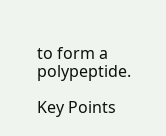to form a polypeptide.

Key Points